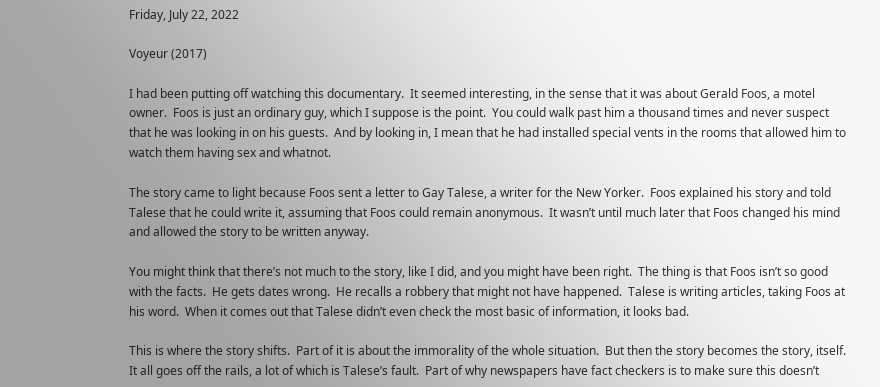Friday, July 22, 2022

Voyeur (2017)

I had been putting off watching this documentary.  It seemed interesting, in the sense that it was about Gerald Foos, a motel owner.  Foos is just an ordinary guy, which I suppose is the point.  You could walk past him a thousand times and never suspect that he was looking in on his guests.  And by looking in, I mean that he had installed special vents in the rooms that allowed him to watch them having sex and whatnot.

The story came to light because Foos sent a letter to Gay Talese, a writer for the New Yorker.  Foos explained his story and told Talese that he could write it, assuming that Foos could remain anonymous.  It wasn’t until much later that Foos changed his mind and allowed the story to be written anyway.

You might think that there’s not much to the story, like I did, and you might have been right.  The thing is that Foos isn’t so good with the facts.  He gets dates wrong.  He recalls a robbery that might not have happened.  Talese is writing articles, taking Foos at his word.  When it comes out that Talese didn’t even check the most basic of information, it looks bad.

This is where the story shifts.  Part of it is about the immorality of the whole situation.  But then the story becomes the story, itself.  It all goes off the rails, a lot of which is Talese’s fault.  Part of why newspapers have fact checkers is to make sure this doesn’t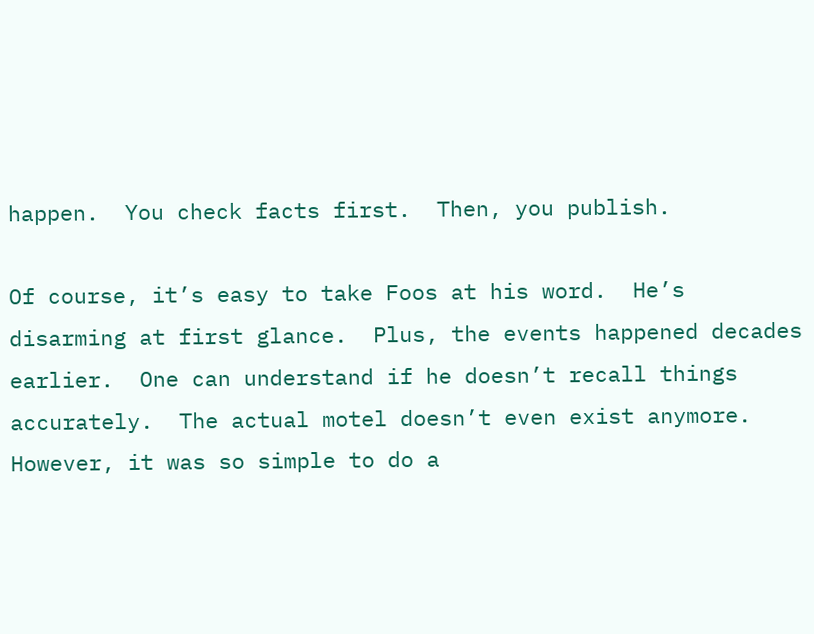happen.  You check facts first.  Then, you publish.

Of course, it’s easy to take Foos at his word.  He’s disarming at first glance.  Plus, the events happened decades earlier.  One can understand if he doesn’t recall things accurately.  The actual motel doesn’t even exist anymore.  However, it was so simple to do a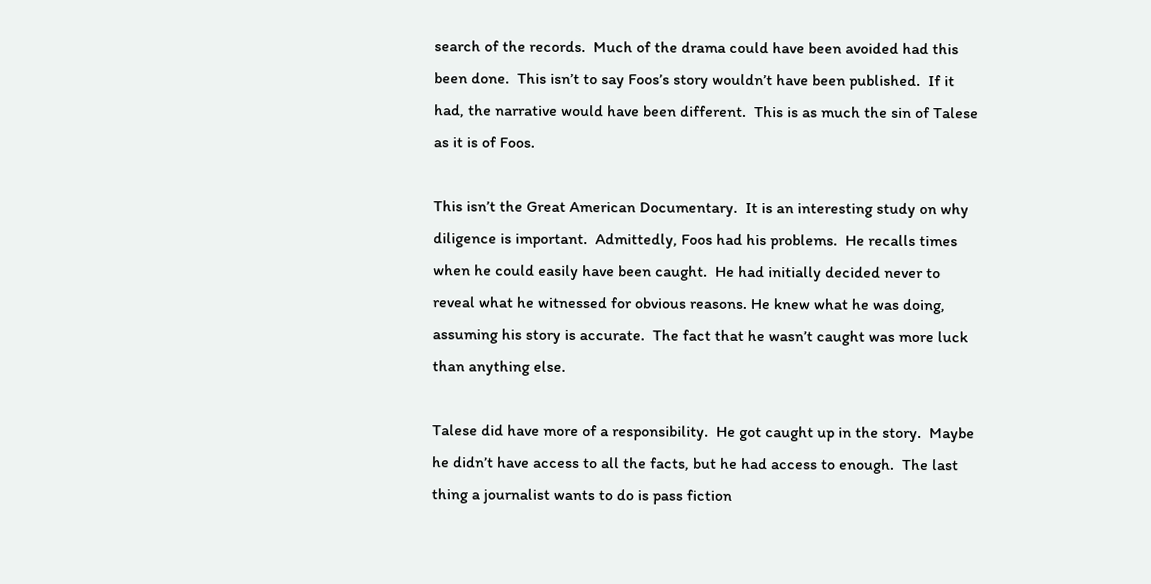search of the records.  Much of the drama could have been avoided had this been done.  This isn’t to say Foos’s story wouldn’t have been published.  If it had, the narrative would have been different.  This is as much the sin of Talese as it is of Foos.

This isn’t the Great American Documentary.  It is an interesting study on why diligence is important.  Admittedly, Foos had his problems.  He recalls times when he could easily have been caught.  He had initially decided never to reveal what he witnessed for obvious reasons. He knew what he was doing, assuming his story is accurate.  The fact that he wasn’t caught was more luck than anything else.

Talese did have more of a responsibility.  He got caught up in the story.  Maybe he didn’t have access to all the facts, but he had access to enough.  The last thing a journalist wants to do is pass fiction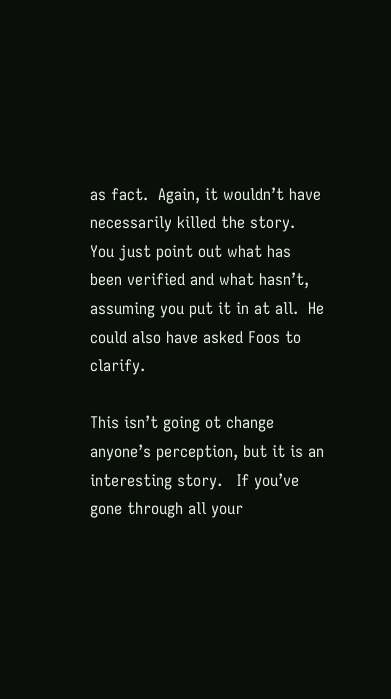as fact.  Again, it wouldn’t have necessarily killed the story.  You just point out what has been verified and what hasn’t, assuming you put it in at all.  He could also have asked Foos to clarify.

This isn’t going ot change anyone’s perception, but it is an interesting story.   If you’ve gone through all your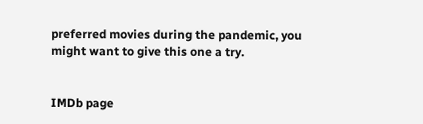preferred movies during the pandemic, you might want to give this one a try.


IMDb page